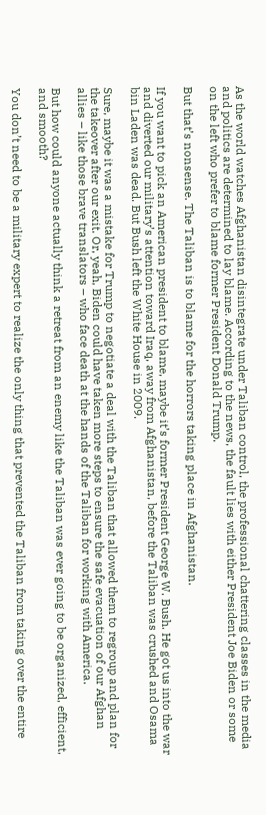As the world watches Afghanistan disintegrate under Taliban control, the professional chattering classes in the media and politics are determined to lay blame. According to the news, the fault lies with either President Joe Biden or some on the left who prefer to blame former President Donald Trump.

But that’s nonsense. The Taliban is to blame for the horrors taking place in Afghanistan.

If you want to pick an American president to blame, maybe it’s former President George W. Bush. He got us into the war and diverted our military’s attention toward Iraq, away from Afghanistan, before the Taliban was crushed and Osama bin Laden was dead. But Bush left the White House in 2009.

Sure, maybe it was a mistake for Trump to negotiate a deal with the Taliban that allowed them to regroup and plan for the takeover after our exit. Or, yeah, Biden could have taken more steps to ensure the safe evacuation of our Afghan allies – like those brave translators – who face death at the hands of the Taliban for working with America.

But how could anyone actually think a retreat from an enemy like the Taliban was ever going to be organized, efficient, and smooth?

You don’t need to be a military expert to realize the only thing that prevented the Taliban from taking over the entire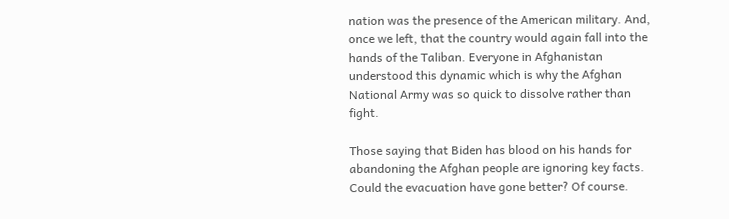nation was the presence of the American military. And, once we left, that the country would again fall into the hands of the Taliban. Everyone in Afghanistan understood this dynamic which is why the Afghan National Army was so quick to dissolve rather than fight.

Those saying that Biden has blood on his hands for abandoning the Afghan people are ignoring key facts. Could the evacuation have gone better? Of course.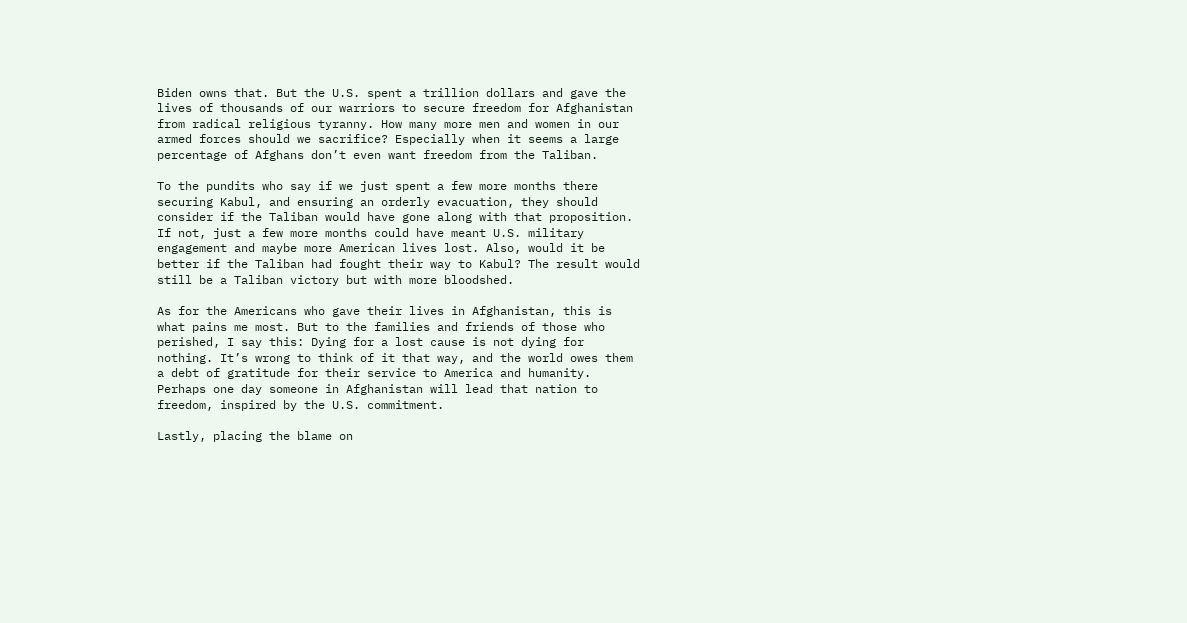Biden owns that. But the U.S. spent a trillion dollars and gave the lives of thousands of our warriors to secure freedom for Afghanistan from radical religious tyranny. How many more men and women in our armed forces should we sacrifice? Especially when it seems a large percentage of Afghans don’t even want freedom from the Taliban.

To the pundits who say if we just spent a few more months there securing Kabul, and ensuring an orderly evacuation, they should consider if the Taliban would have gone along with that proposition. If not, just a few more months could have meant U.S. military engagement and maybe more American lives lost. Also, would it be better if the Taliban had fought their way to Kabul? The result would still be a Taliban victory but with more bloodshed.

As for the Americans who gave their lives in Afghanistan, this is what pains me most. But to the families and friends of those who perished, I say this: Dying for a lost cause is not dying for nothing. It’s wrong to think of it that way, and the world owes them a debt of gratitude for their service to America and humanity. Perhaps one day someone in Afghanistan will lead that nation to freedom, inspired by the U.S. commitment.

Lastly, placing the blame on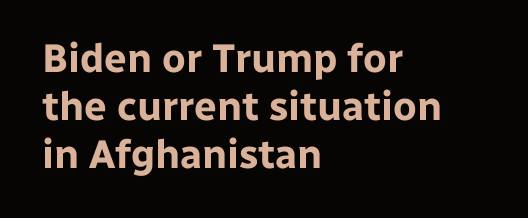Biden or Trump for the current situation in Afghanistan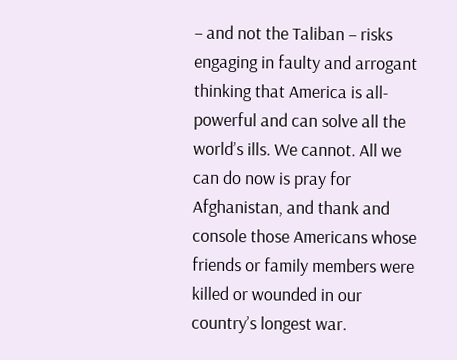– and not the Taliban – risks engaging in faulty and arrogant thinking that America is all-powerful and can solve all the world’s ills. We cannot. All we can do now is pray for Afghanistan, and thank and console those Americans whose friends or family members were killed or wounded in our country’s longest war.